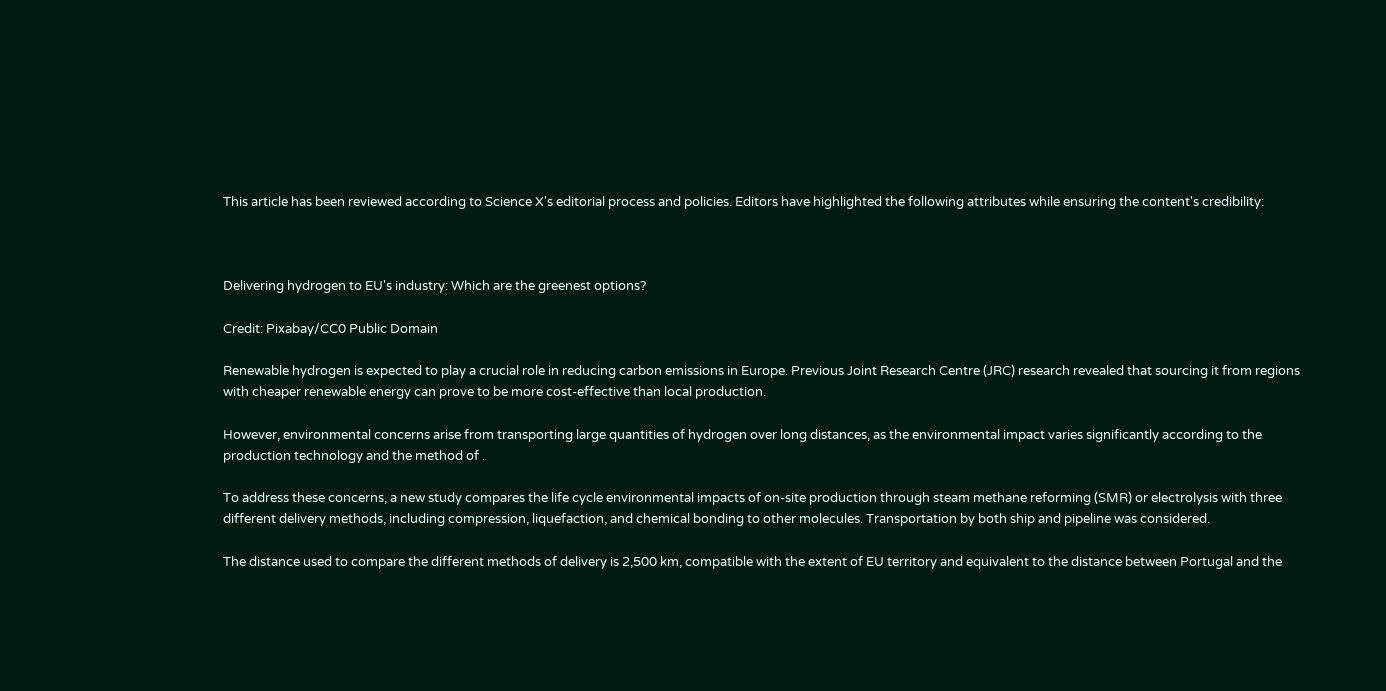This article has been reviewed according to Science X's editorial process and policies. Editors have highlighted the following attributes while ensuring the content's credibility:



Delivering hydrogen to EU's industry: Which are the greenest options?

Credit: Pixabay/CC0 Public Domain

Renewable hydrogen is expected to play a crucial role in reducing carbon emissions in Europe. Previous Joint Research Centre (JRC) research revealed that sourcing it from regions with cheaper renewable energy can prove to be more cost-effective than local production.

However, environmental concerns arise from transporting large quantities of hydrogen over long distances, as the environmental impact varies significantly according to the production technology and the method of .

To address these concerns, a new study compares the life cycle environmental impacts of on-site production through steam methane reforming (SMR) or electrolysis with three different delivery methods, including compression, liquefaction, and chemical bonding to other molecules. Transportation by both ship and pipeline was considered.

The distance used to compare the different methods of delivery is 2,500 km, compatible with the extent of EU territory and equivalent to the distance between Portugal and the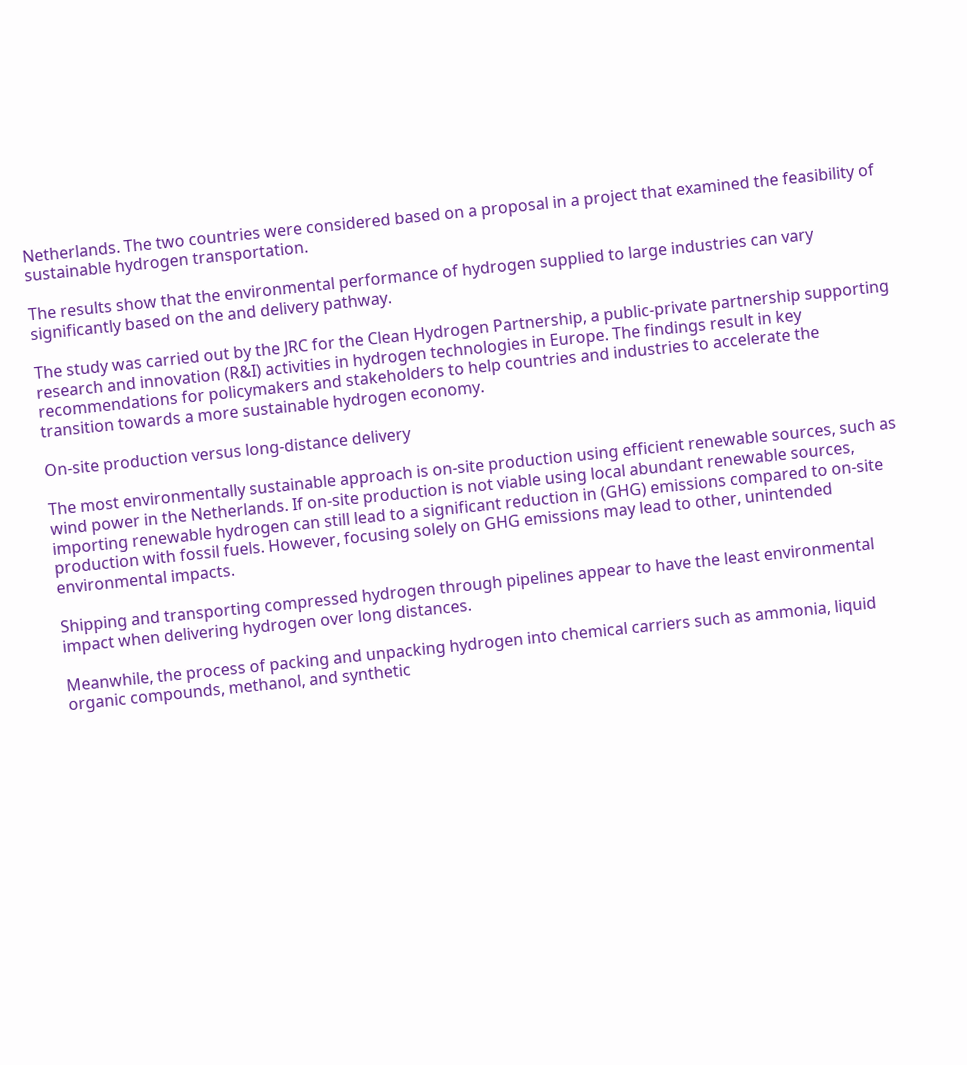Netherlands. The two countries were considered based on a proposal in a project that examined the feasibility of sustainable hydrogen transportation.

The results show that the environmental performance of hydrogen supplied to large industries can vary significantly based on the and delivery pathway.

The study was carried out by the JRC for the Clean Hydrogen Partnership, a public-private partnership supporting research and innovation (R&I) activities in hydrogen technologies in Europe. The findings result in key recommendations for policymakers and stakeholders to help countries and industries to accelerate the transition towards a more sustainable hydrogen economy.

On-site production versus long-distance delivery

The most environmentally sustainable approach is on-site production using efficient renewable sources, such as wind power in the Netherlands. If on-site production is not viable using local abundant renewable sources, importing renewable hydrogen can still lead to a significant reduction in (GHG) emissions compared to on-site production with fossil fuels. However, focusing solely on GHG emissions may lead to other, unintended environmental impacts.

Shipping and transporting compressed hydrogen through pipelines appear to have the least environmental impact when delivering hydrogen over long distances.

Meanwhile, the process of packing and unpacking hydrogen into chemical carriers such as ammonia, liquid organic compounds, methanol, and synthetic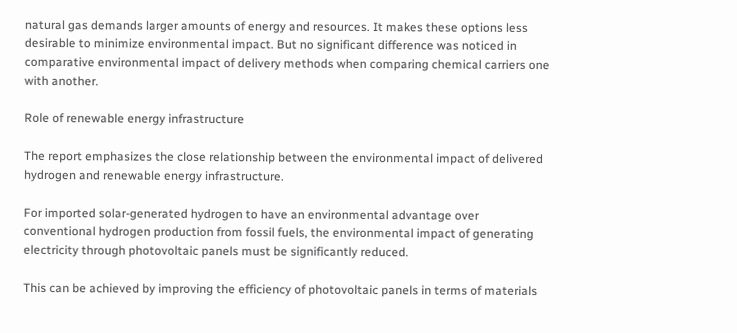natural gas demands larger amounts of energy and resources. It makes these options less desirable to minimize environmental impact. But no significant difference was noticed in comparative environmental impact of delivery methods when comparing chemical carriers one with another.

Role of renewable energy infrastructure

The report emphasizes the close relationship between the environmental impact of delivered hydrogen and renewable energy infrastructure.

For imported solar-generated hydrogen to have an environmental advantage over conventional hydrogen production from fossil fuels, the environmental impact of generating electricity through photovoltaic panels must be significantly reduced.

This can be achieved by improving the efficiency of photovoltaic panels in terms of materials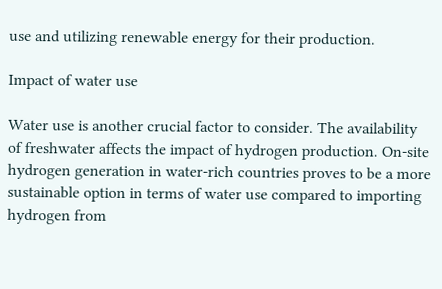use and utilizing renewable energy for their production.

Impact of water use

Water use is another crucial factor to consider. The availability of freshwater affects the impact of hydrogen production. On-site hydrogen generation in water-rich countries proves to be a more sustainable option in terms of water use compared to importing hydrogen from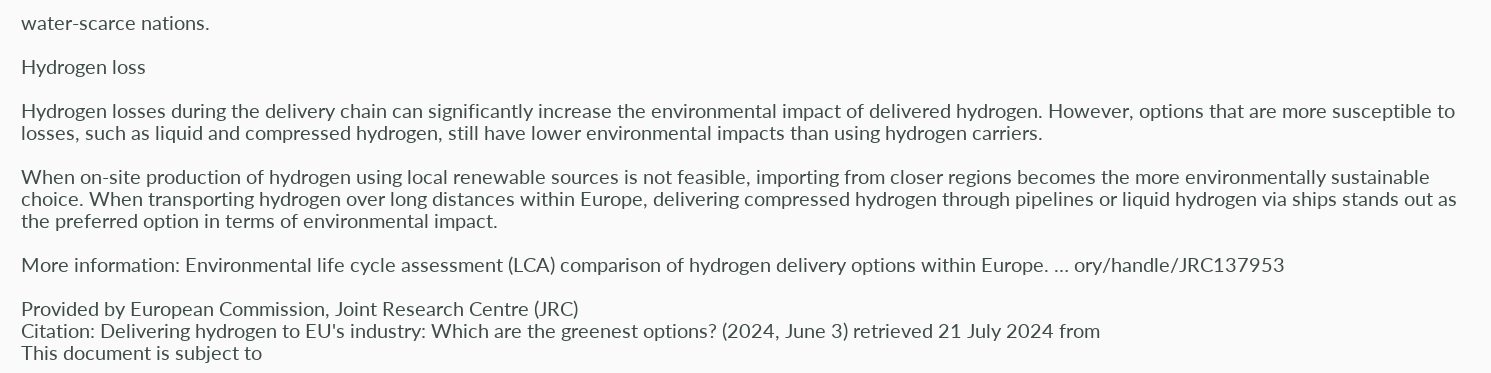water-scarce nations.

Hydrogen loss

Hydrogen losses during the delivery chain can significantly increase the environmental impact of delivered hydrogen. However, options that are more susceptible to losses, such as liquid and compressed hydrogen, still have lower environmental impacts than using hydrogen carriers.

When on-site production of hydrogen using local renewable sources is not feasible, importing from closer regions becomes the more environmentally sustainable choice. When transporting hydrogen over long distances within Europe, delivering compressed hydrogen through pipelines or liquid hydrogen via ships stands out as the preferred option in terms of environmental impact.

More information: Environmental life cycle assessment (LCA) comparison of hydrogen delivery options within Europe. … ory/handle/JRC137953

Provided by European Commission, Joint Research Centre (JRC)
Citation: Delivering hydrogen to EU's industry: Which are the greenest options? (2024, June 3) retrieved 21 July 2024 from
This document is subject to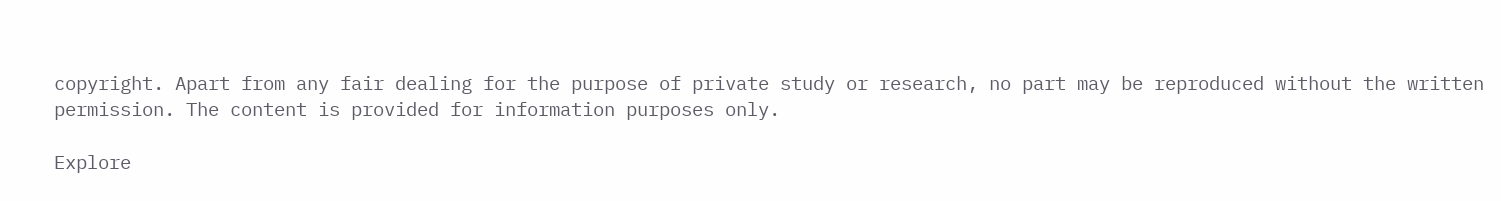copyright. Apart from any fair dealing for the purpose of private study or research, no part may be reproduced without the written permission. The content is provided for information purposes only.

Explore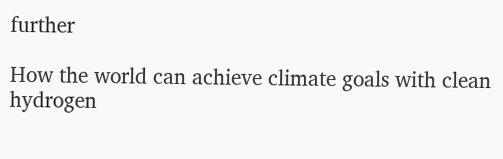further

How the world can achieve climate goals with clean hydrogen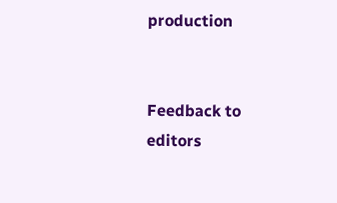production


Feedback to editors